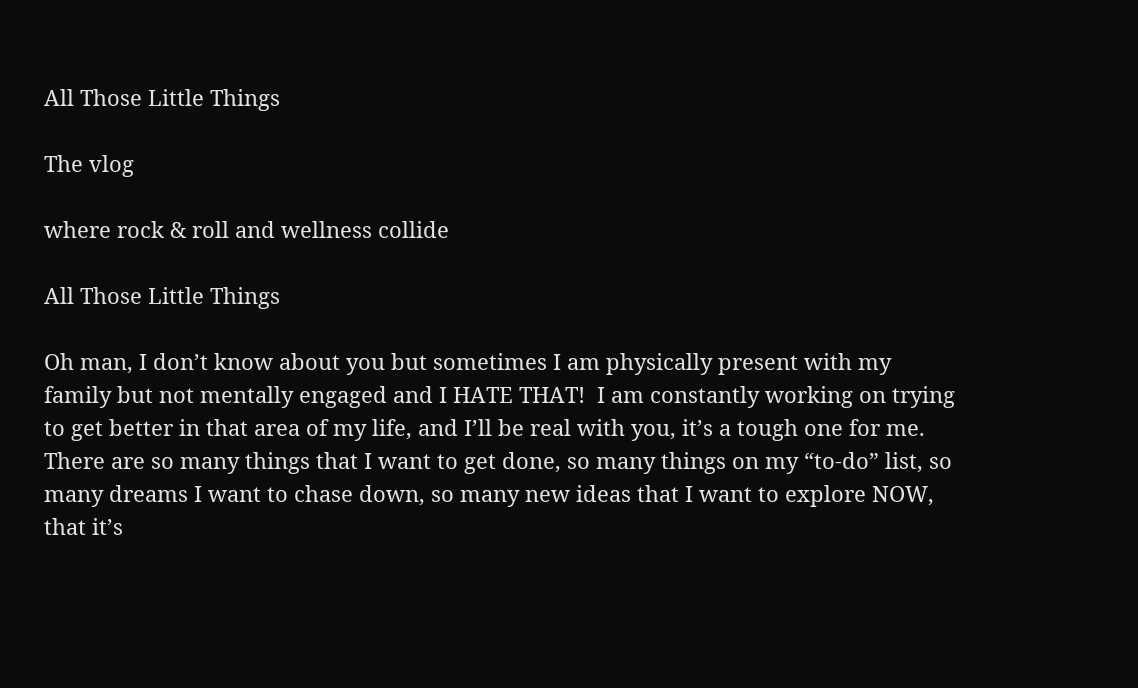All Those Little Things

The vlog

where rock & roll and wellness collide

All Those Little Things

Oh man, I don’t know about you but sometimes I am physically present with my family but not mentally engaged and I HATE THAT!  I am constantly working on trying to get better in that area of my life, and I’ll be real with you, it’s a tough one for me.  There are so many things that I want to get done, so many things on my “to-do” list, so many dreams I want to chase down, so many new ideas that I want to explore NOW,  that it’s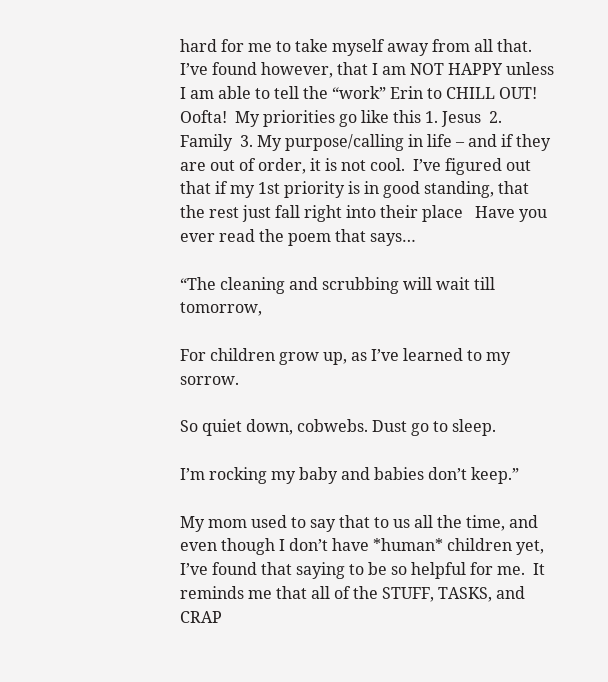hard for me to take myself away from all that.  I’ve found however, that I am NOT HAPPY unless I am able to tell the “work” Erin to CHILL OUT!  Oofta!  My priorities go like this 1. Jesus  2. Family  3. My purpose/calling in life – and if they are out of order, it is not cool.  I’ve figured out that if my 1st priority is in good standing, that the rest just fall right into their place   Have you ever read the poem that says…

“The cleaning and scrubbing will wait till tomorrow,

For children grow up, as I’ve learned to my sorrow.

So quiet down, cobwebs. Dust go to sleep.

I’m rocking my baby and babies don’t keep.”

My mom used to say that to us all the time, and even though I don’t have *human* children yet, I’ve found that saying to be so helpful for me.  It reminds me that all of the STUFF, TASKS, and CRAP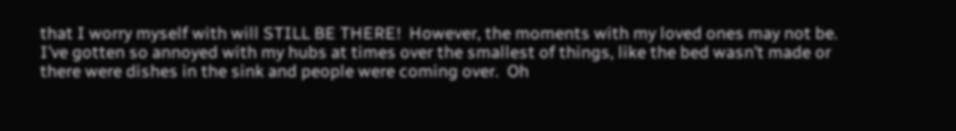that I worry myself with will STILL BE THERE!  However, the moments with my loved ones may not be.  I’ve gotten so annoyed with my hubs at times over the smallest of things, like the bed wasn’t made or there were dishes in the sink and people were coming over.  Oh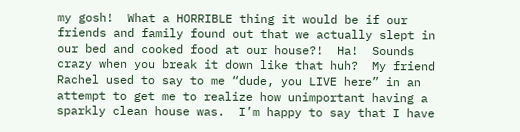my gosh!  What a HORRIBLE thing it would be if our friends and family found out that we actually slept in our bed and cooked food at our house?!  Ha!  Sounds crazy when you break it down like that huh?  My friend Rachel used to say to me “dude, you LIVE here” in an attempt to get me to realize how unimportant having a sparkly clean house was.  I’m happy to say that I have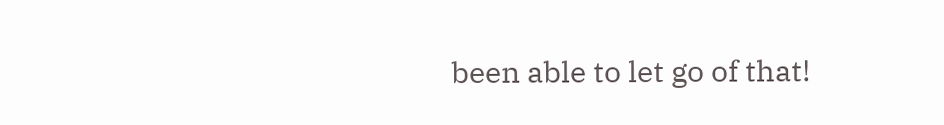been able to let go of that!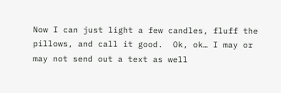Now I can just light a few candles, fluff the pillows, and call it good.  Ok, ok… I may or may not send out a text as well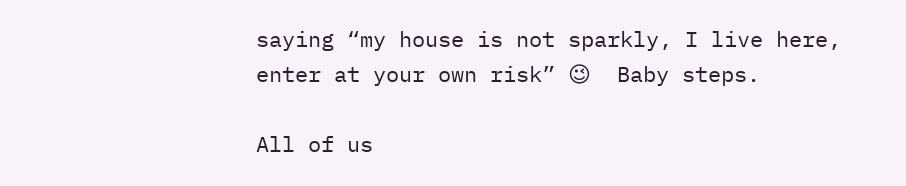saying “my house is not sparkly, I live here, enter at your own risk” 😉  Baby steps.

All of us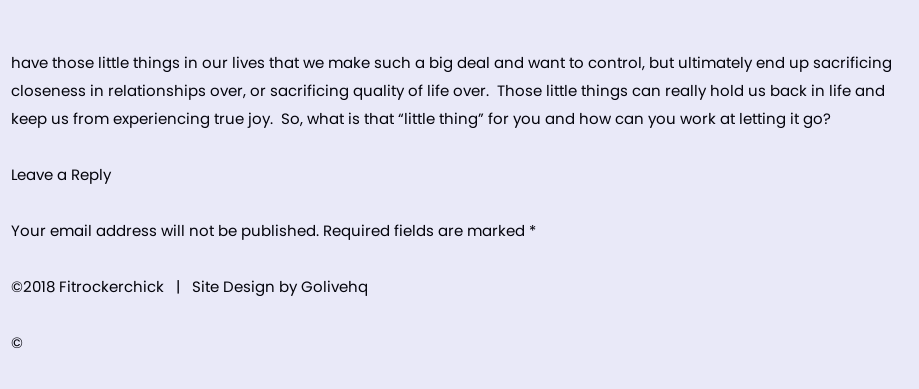have those little things in our lives that we make such a big deal and want to control, but ultimately end up sacrificing closeness in relationships over, or sacrificing quality of life over.  Those little things can really hold us back in life and keep us from experiencing true joy.  So, what is that “little thing” for you and how can you work at letting it go?

Leave a Reply

Your email address will not be published. Required fields are marked *

©2018 Fitrockerchick   |   Site Design by Golivehq

©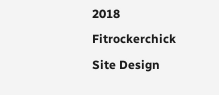2018 Fitrockerchick
Site Design